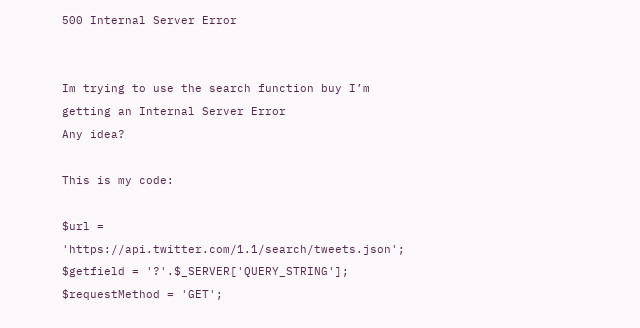500 Internal Server Error


Im trying to use the search function buy I’m getting an Internal Server Error
Any idea?

This is my code:

$url = 'https://api.twitter.com/1.1/search/tweets.json';
$getfield = '?'.$_SERVER['QUERY_STRING'];
$requestMethod = 'GET';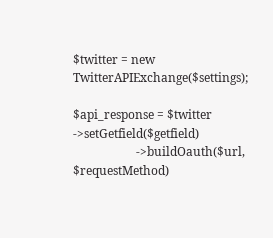$twitter = new TwitterAPIExchange($settings);

$api_response = $twitter ->setGetfield($getfield)
                     ->buildOauth($url, $requestMethod)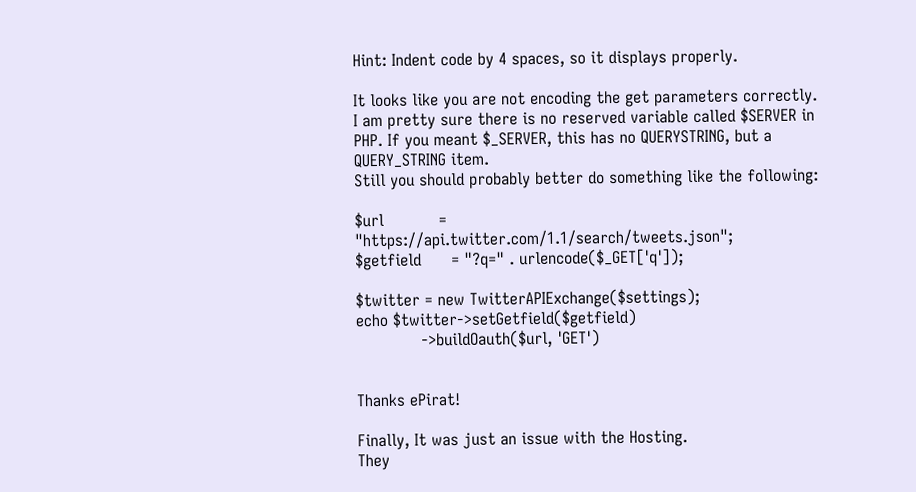Hint: Indent code by 4 spaces, so it displays properly.

It looks like you are not encoding the get parameters correctly. I am pretty sure there is no reserved variable called $SERVER in PHP. If you meant $_SERVER, this has no QUERYSTRING, but a QUERY_STRING item.
Still you should probably better do something like the following:

$url           = "https://api.twitter.com/1.1/search/tweets.json";
$getfield      = "?q=" . urlencode($_GET['q']);

$twitter = new TwitterAPIExchange($settings);
echo $twitter->setGetfield($getfield)
             ->buildOauth($url, 'GET')


Thanks ePirat!

Finally, It was just an issue with the Hosting.
They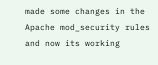made some changes in the Apache mod_security rules and now its working